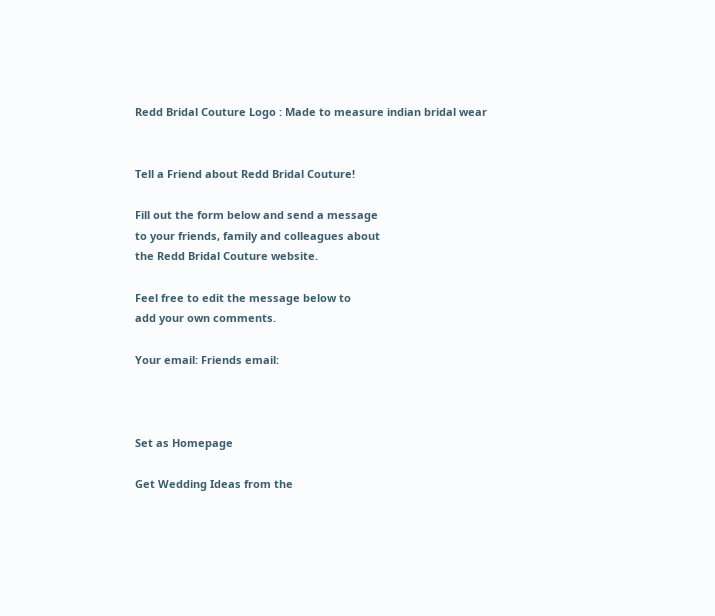Redd Bridal Couture Logo : Made to measure indian bridal wear


Tell a Friend about Redd Bridal Couture!

Fill out the form below and send a message
to your friends, family and colleagues about
the Redd Bridal Couture website.

Feel free to edit the message below to
add your own comments.

Your email: Friends email:



Set as Homepage

Get Wedding Ideas from the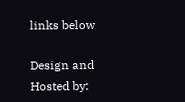links below

Design and Hosted by: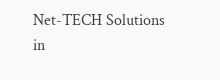Net-TECH Solutions in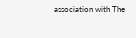association with The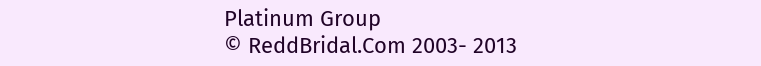Platinum Group
© ReddBridal.Com 2003- 2013